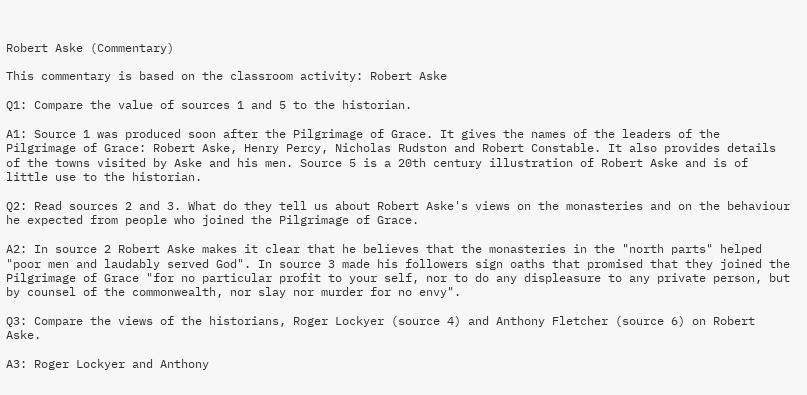Robert Aske (Commentary)

This commentary is based on the classroom activity: Robert Aske

Q1: Compare the value of sources 1 and 5 to the historian.

A1: Source 1 was produced soon after the Pilgrimage of Grace. It gives the names of the leaders of the Pilgrimage of Grace: Robert Aske, Henry Percy, Nicholas Rudston and Robert Constable. It also provides details of the towns visited by Aske and his men. Source 5 is a 20th century illustration of Robert Aske and is of little use to the historian.

Q2: Read sources 2 and 3. What do they tell us about Robert Aske's views on the monasteries and on the behaviour he expected from people who joined the Pilgrimage of Grace.

A2: In source 2 Robert Aske makes it clear that he believes that the monasteries in the "north parts" helped "poor men and laudably served God". In source 3 made his followers sign oaths that promised that they joined the Pilgrimage of Grace "for no particular profit to your self, nor to do any displeasure to any private person, but by counsel of the commonwealth, nor slay nor murder for no envy".

Q3: Compare the views of the historians, Roger Lockyer (source 4) and Anthony Fletcher (source 6) on Robert Aske.

A3: Roger Lockyer and Anthony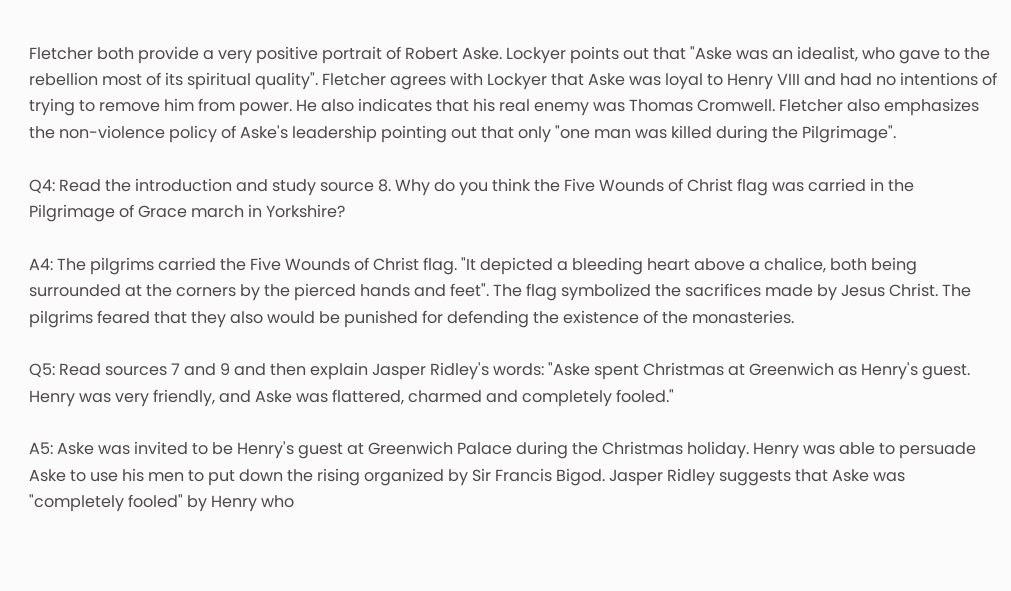Fletcher both provide a very positive portrait of Robert Aske. Lockyer points out that "Aske was an idealist, who gave to the rebellion most of its spiritual quality". Fletcher agrees with Lockyer that Aske was loyal to Henry VIII and had no intentions of trying to remove him from power. He also indicates that his real enemy was Thomas Cromwell. Fletcher also emphasizes the non-violence policy of Aske's leadership pointing out that only "one man was killed during the Pilgrimage".

Q4: Read the introduction and study source 8. Why do you think the Five Wounds of Christ flag was carried in the Pilgrimage of Grace march in Yorkshire?

A4: The pilgrims carried the Five Wounds of Christ flag. "It depicted a bleeding heart above a chalice, both being surrounded at the corners by the pierced hands and feet". The flag symbolized the sacrifices made by Jesus Christ. The pilgrims feared that they also would be punished for defending the existence of the monasteries.

Q5: Read sources 7 and 9 and then explain Jasper Ridley's words: "Aske spent Christmas at Greenwich as Henry's guest. Henry was very friendly, and Aske was flattered, charmed and completely fooled."

A5: Aske was invited to be Henry's guest at Greenwich Palace during the Christmas holiday. Henry was able to persuade Aske to use his men to put down the rising organized by Sir Francis Bigod. Jasper Ridley suggests that Aske was "completely fooled" by Henry who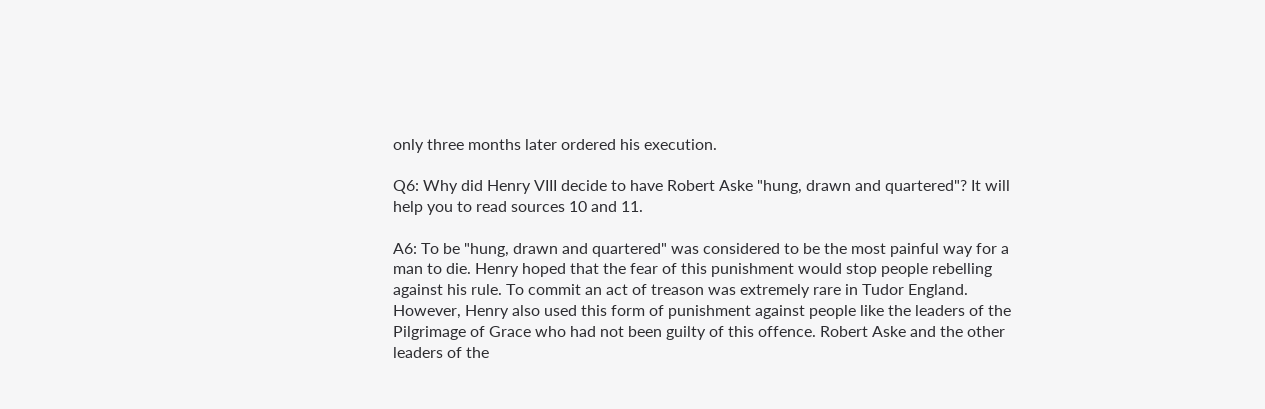only three months later ordered his execution.

Q6: Why did Henry VIII decide to have Robert Aske "hung, drawn and quartered"? It will help you to read sources 10 and 11.

A6: To be "hung, drawn and quartered" was considered to be the most painful way for a man to die. Henry hoped that the fear of this punishment would stop people rebelling against his rule. To commit an act of treason was extremely rare in Tudor England. However, Henry also used this form of punishment against people like the leaders of the Pilgrimage of Grace who had not been guilty of this offence. Robert Aske and the other leaders of the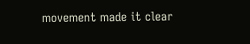movement made it clear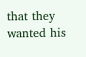that they wanted his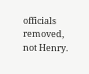officials removed, not Henry.